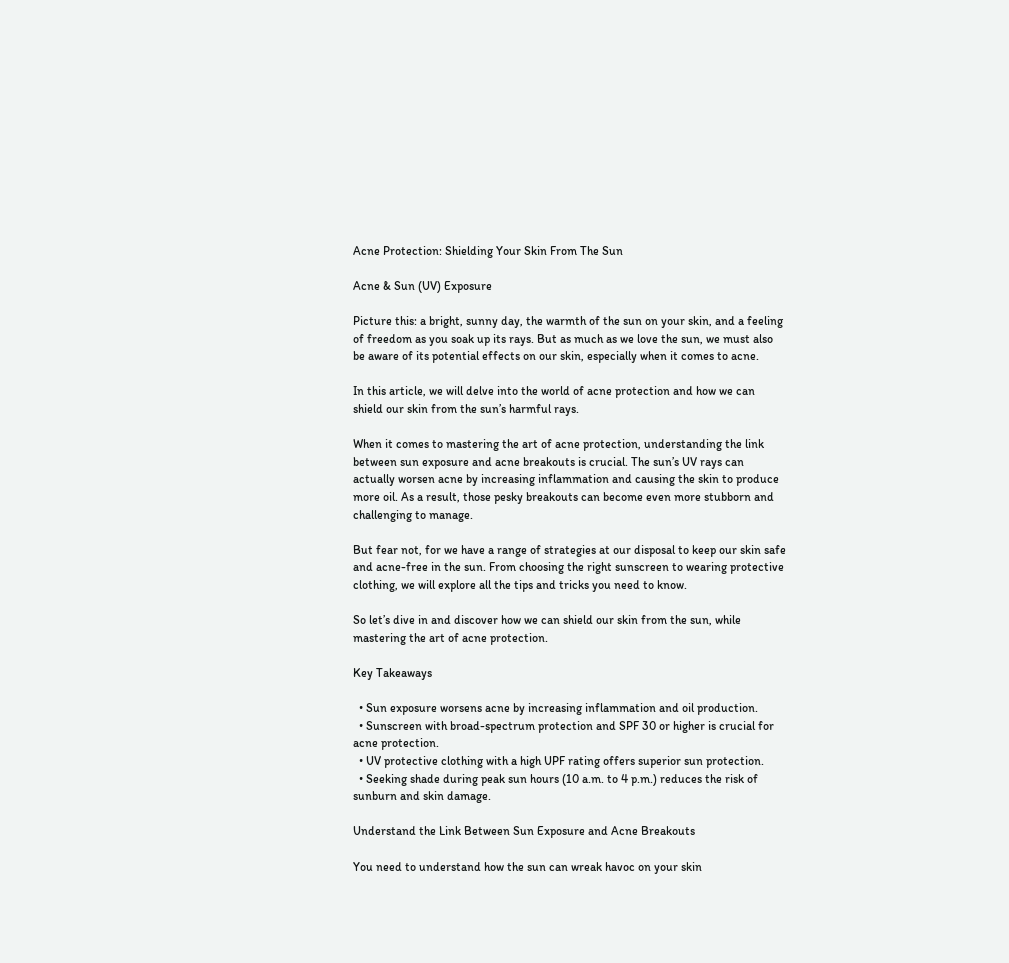Acne Protection: Shielding Your Skin From The Sun

Acne & Sun (UV) Exposure

Picture this: a bright, sunny day, the warmth of the sun on your skin, and a feeling of freedom as you soak up its rays. But as much as we love the sun, we must also be aware of its potential effects on our skin, especially when it comes to acne.

In this article, we will delve into the world of acne protection and how we can shield our skin from the sun’s harmful rays.

When it comes to mastering the art of acne protection, understanding the link between sun exposure and acne breakouts is crucial. The sun’s UV rays can actually worsen acne by increasing inflammation and causing the skin to produce more oil. As a result, those pesky breakouts can become even more stubborn and challenging to manage.

But fear not, for we have a range of strategies at our disposal to keep our skin safe and acne-free in the sun. From choosing the right sunscreen to wearing protective clothing, we will explore all the tips and tricks you need to know.

So let’s dive in and discover how we can shield our skin from the sun, while mastering the art of acne protection.

Key Takeaways

  • Sun exposure worsens acne by increasing inflammation and oil production.
  • Sunscreen with broad-spectrum protection and SPF 30 or higher is crucial for acne protection.
  • UV protective clothing with a high UPF rating offers superior sun protection.
  • Seeking shade during peak sun hours (10 a.m. to 4 p.m.) reduces the risk of sunburn and skin damage.

Understand the Link Between Sun Exposure and Acne Breakouts

You need to understand how the sun can wreak havoc on your skin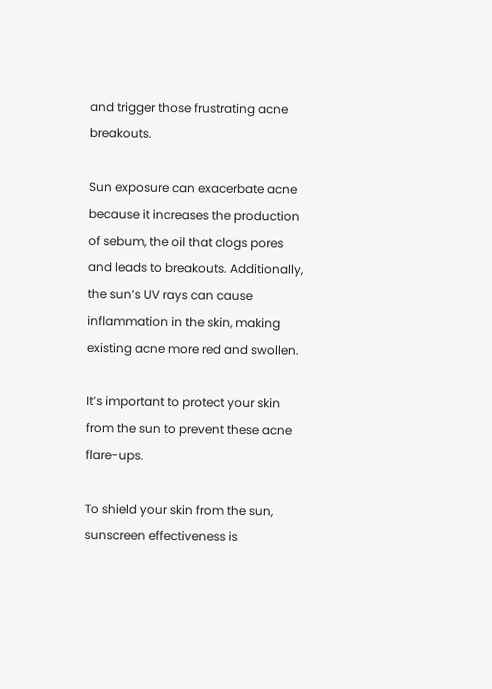and trigger those frustrating acne breakouts.

Sun exposure can exacerbate acne because it increases the production of sebum, the oil that clogs pores and leads to breakouts. Additionally, the sun’s UV rays can cause inflammation in the skin, making existing acne more red and swollen.

It’s important to protect your skin from the sun to prevent these acne flare-ups.

To shield your skin from the sun, sunscreen effectiveness is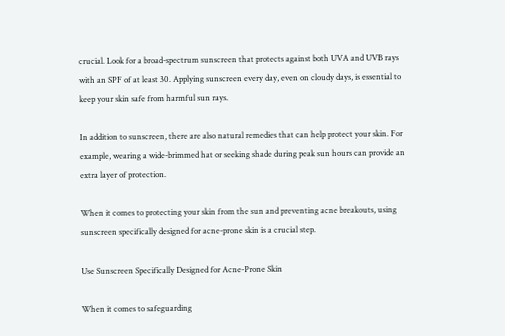crucial. Look for a broad-spectrum sunscreen that protects against both UVA and UVB rays with an SPF of at least 30. Applying sunscreen every day, even on cloudy days, is essential to keep your skin safe from harmful sun rays.

In addition to sunscreen, there are also natural remedies that can help protect your skin. For example, wearing a wide-brimmed hat or seeking shade during peak sun hours can provide an extra layer of protection.

When it comes to protecting your skin from the sun and preventing acne breakouts, using sunscreen specifically designed for acne-prone skin is a crucial step.

Use Sunscreen Specifically Designed for Acne-Prone Skin

When it comes to safeguarding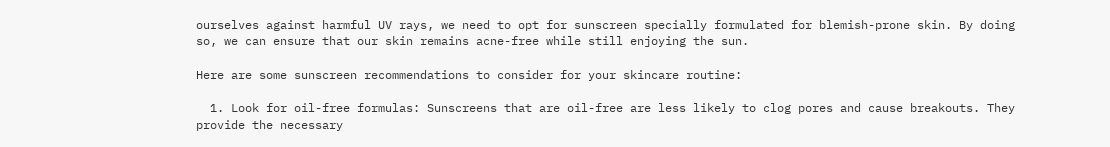ourselves against harmful UV rays, we need to opt for sunscreen specially formulated for blemish-prone skin. By doing so, we can ensure that our skin remains acne-free while still enjoying the sun.

Here are some sunscreen recommendations to consider for your skincare routine:

  1. Look for oil-free formulas: Sunscreens that are oil-free are less likely to clog pores and cause breakouts. They provide the necessary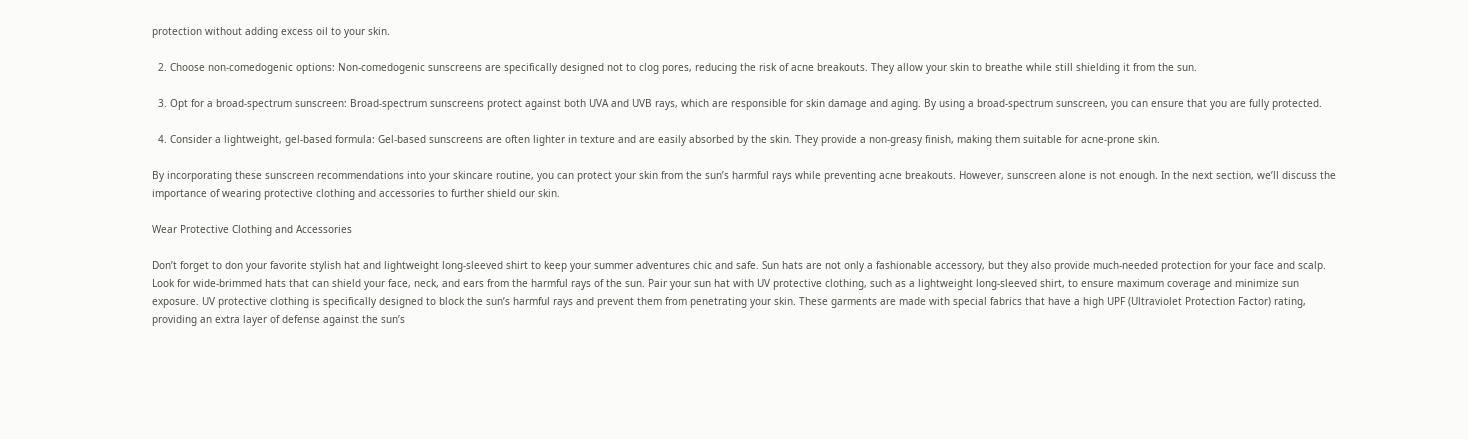protection without adding excess oil to your skin.

  2. Choose non-comedogenic options: Non-comedogenic sunscreens are specifically designed not to clog pores, reducing the risk of acne breakouts. They allow your skin to breathe while still shielding it from the sun.

  3. Opt for a broad-spectrum sunscreen: Broad-spectrum sunscreens protect against both UVA and UVB rays, which are responsible for skin damage and aging. By using a broad-spectrum sunscreen, you can ensure that you are fully protected.

  4. Consider a lightweight, gel-based formula: Gel-based sunscreens are often lighter in texture and are easily absorbed by the skin. They provide a non-greasy finish, making them suitable for acne-prone skin.

By incorporating these sunscreen recommendations into your skincare routine, you can protect your skin from the sun’s harmful rays while preventing acne breakouts. However, sunscreen alone is not enough. In the next section, we’ll discuss the importance of wearing protective clothing and accessories to further shield our skin.

Wear Protective Clothing and Accessories

Don’t forget to don your favorite stylish hat and lightweight long-sleeved shirt to keep your summer adventures chic and safe. Sun hats are not only a fashionable accessory, but they also provide much-needed protection for your face and scalp. Look for wide-brimmed hats that can shield your face, neck, and ears from the harmful rays of the sun. Pair your sun hat with UV protective clothing, such as a lightweight long-sleeved shirt, to ensure maximum coverage and minimize sun exposure. UV protective clothing is specifically designed to block the sun’s harmful rays and prevent them from penetrating your skin. These garments are made with special fabrics that have a high UPF (Ultraviolet Protection Factor) rating, providing an extra layer of defense against the sun’s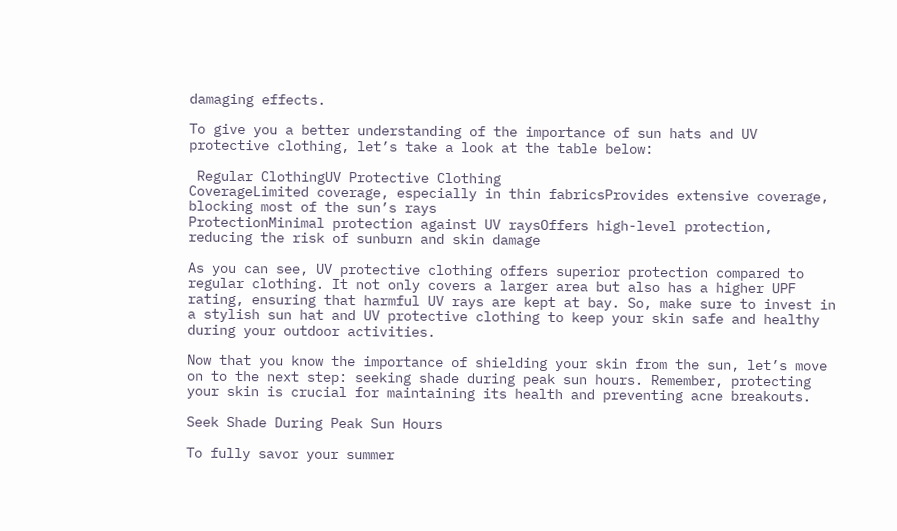damaging effects.

To give you a better understanding of the importance of sun hats and UV protective clothing, let’s take a look at the table below:

 Regular ClothingUV Protective Clothing
CoverageLimited coverage, especially in thin fabricsProvides extensive coverage, blocking most of the sun’s rays
ProtectionMinimal protection against UV raysOffers high-level protection, reducing the risk of sunburn and skin damage

As you can see, UV protective clothing offers superior protection compared to regular clothing. It not only covers a larger area but also has a higher UPF rating, ensuring that harmful UV rays are kept at bay. So, make sure to invest in a stylish sun hat and UV protective clothing to keep your skin safe and healthy during your outdoor activities.

Now that you know the importance of shielding your skin from the sun, let’s move on to the next step: seeking shade during peak sun hours. Remember, protecting your skin is crucial for maintaining its health and preventing acne breakouts.

Seek Shade During Peak Sun Hours

To fully savor your summer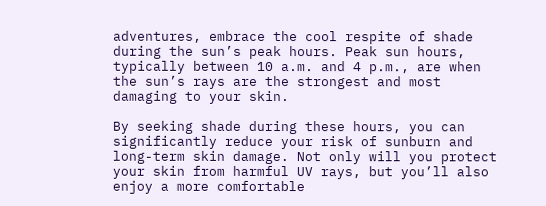adventures, embrace the cool respite of shade during the sun’s peak hours. Peak sun hours, typically between 10 a.m. and 4 p.m., are when the sun’s rays are the strongest and most damaging to your skin.

By seeking shade during these hours, you can significantly reduce your risk of sunburn and long-term skin damage. Not only will you protect your skin from harmful UV rays, but you’ll also enjoy a more comfortable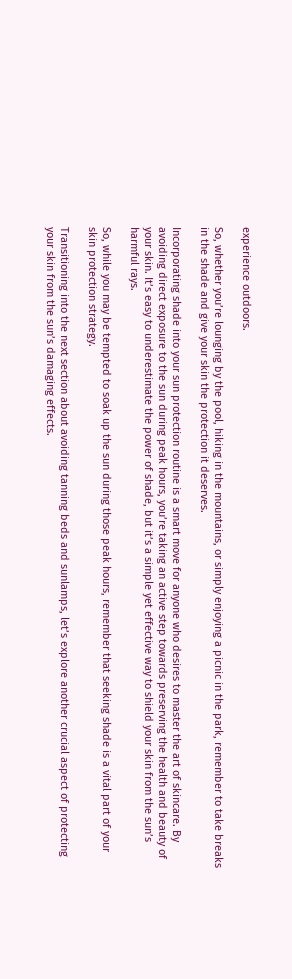experience outdoors.

So, whether you’re lounging by the pool, hiking in the mountains, or simply enjoying a picnic in the park, remember to take breaks in the shade and give your skin the protection it deserves.

Incorporating shade into your sun protection routine is a smart move for anyone who desires to master the art of skincare. By avoiding direct exposure to the sun during peak hours, you’re taking an active step towards preserving the health and beauty of your skin. It’s easy to underestimate the power of shade, but it’s a simple yet effective way to shield your skin from the sun’s harmful rays.

So, while you may be tempted to soak up the sun during those peak hours, remember that seeking shade is a vital part of your skin protection strategy.

Transitioning into the next section about avoiding tanning beds and sunlamps, let’s explore another crucial aspect of protecting your skin from the sun’s damaging effects.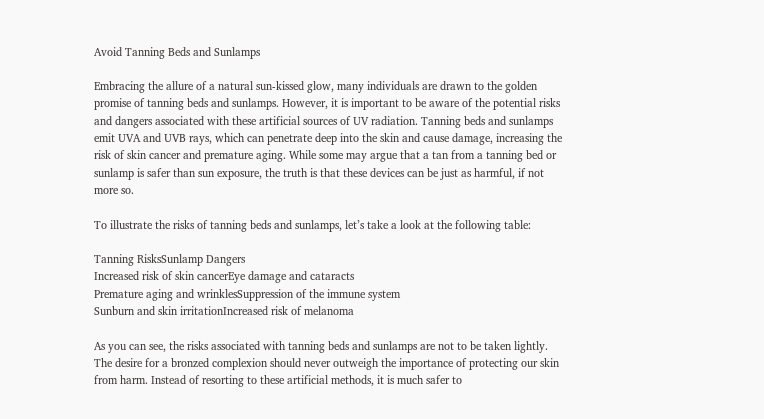Avoid Tanning Beds and Sunlamps

Embracing the allure of a natural sun-kissed glow, many individuals are drawn to the golden promise of tanning beds and sunlamps. However, it is important to be aware of the potential risks and dangers associated with these artificial sources of UV radiation. Tanning beds and sunlamps emit UVA and UVB rays, which can penetrate deep into the skin and cause damage, increasing the risk of skin cancer and premature aging. While some may argue that a tan from a tanning bed or sunlamp is safer than sun exposure, the truth is that these devices can be just as harmful, if not more so.

To illustrate the risks of tanning beds and sunlamps, let’s take a look at the following table:

Tanning RisksSunlamp Dangers
Increased risk of skin cancerEye damage and cataracts
Premature aging and wrinklesSuppression of the immune system
Sunburn and skin irritationIncreased risk of melanoma

As you can see, the risks associated with tanning beds and sunlamps are not to be taken lightly. The desire for a bronzed complexion should never outweigh the importance of protecting our skin from harm. Instead of resorting to these artificial methods, it is much safer to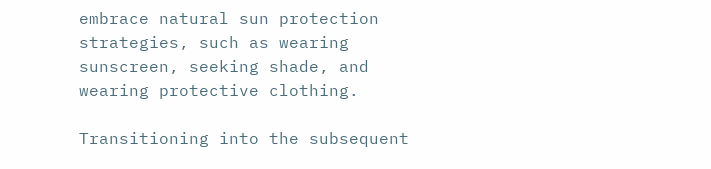embrace natural sun protection strategies, such as wearing sunscreen, seeking shade, and wearing protective clothing.

Transitioning into the subsequent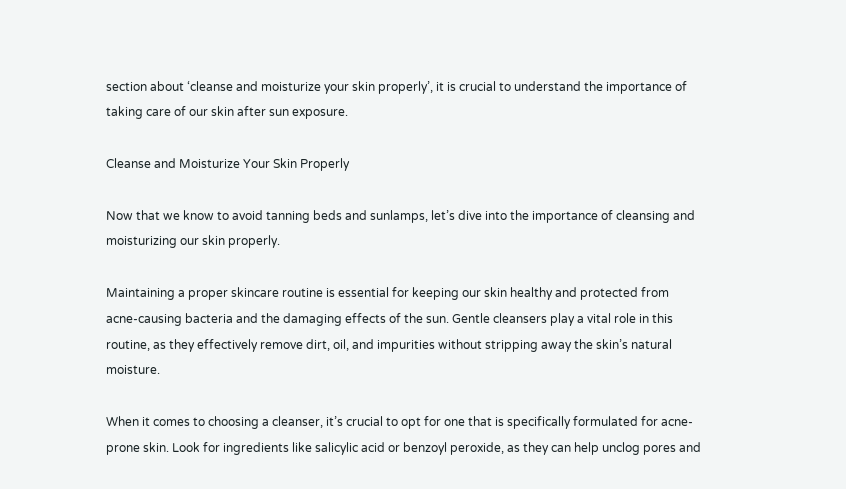section about ‘cleanse and moisturize your skin properly’, it is crucial to understand the importance of taking care of our skin after sun exposure.

Cleanse and Moisturize Your Skin Properly

Now that we know to avoid tanning beds and sunlamps, let’s dive into the importance of cleansing and moisturizing our skin properly.

Maintaining a proper skincare routine is essential for keeping our skin healthy and protected from acne-causing bacteria and the damaging effects of the sun. Gentle cleansers play a vital role in this routine, as they effectively remove dirt, oil, and impurities without stripping away the skin’s natural moisture.

When it comes to choosing a cleanser, it’s crucial to opt for one that is specifically formulated for acne-prone skin. Look for ingredients like salicylic acid or benzoyl peroxide, as they can help unclog pores and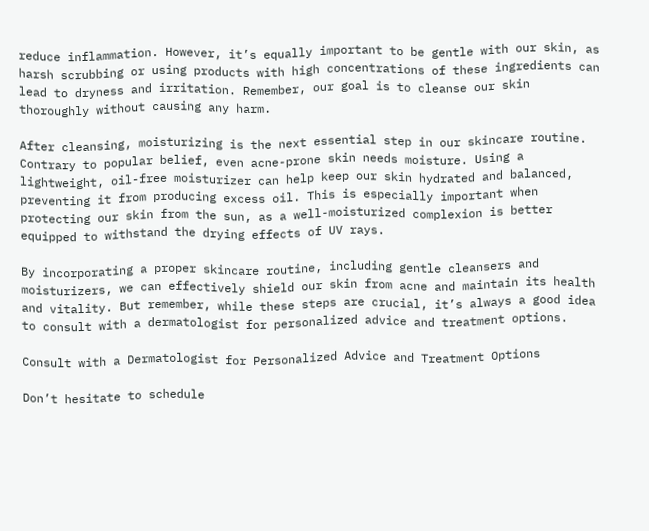reduce inflammation. However, it’s equally important to be gentle with our skin, as harsh scrubbing or using products with high concentrations of these ingredients can lead to dryness and irritation. Remember, our goal is to cleanse our skin thoroughly without causing any harm.

After cleansing, moisturizing is the next essential step in our skincare routine. Contrary to popular belief, even acne-prone skin needs moisture. Using a lightweight, oil-free moisturizer can help keep our skin hydrated and balanced, preventing it from producing excess oil. This is especially important when protecting our skin from the sun, as a well-moisturized complexion is better equipped to withstand the drying effects of UV rays.

By incorporating a proper skincare routine, including gentle cleansers and moisturizers, we can effectively shield our skin from acne and maintain its health and vitality. But remember, while these steps are crucial, it’s always a good idea to consult with a dermatologist for personalized advice and treatment options.

Consult with a Dermatologist for Personalized Advice and Treatment Options

Don’t hesitate to schedule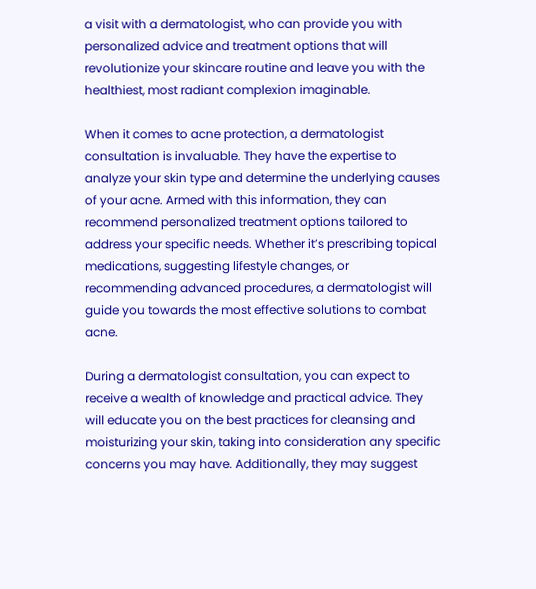a visit with a dermatologist, who can provide you with personalized advice and treatment options that will revolutionize your skincare routine and leave you with the healthiest, most radiant complexion imaginable.

When it comes to acne protection, a dermatologist consultation is invaluable. They have the expertise to analyze your skin type and determine the underlying causes of your acne. Armed with this information, they can recommend personalized treatment options tailored to address your specific needs. Whether it’s prescribing topical medications, suggesting lifestyle changes, or recommending advanced procedures, a dermatologist will guide you towards the most effective solutions to combat acne.

During a dermatologist consultation, you can expect to receive a wealth of knowledge and practical advice. They will educate you on the best practices for cleansing and moisturizing your skin, taking into consideration any specific concerns you may have. Additionally, they may suggest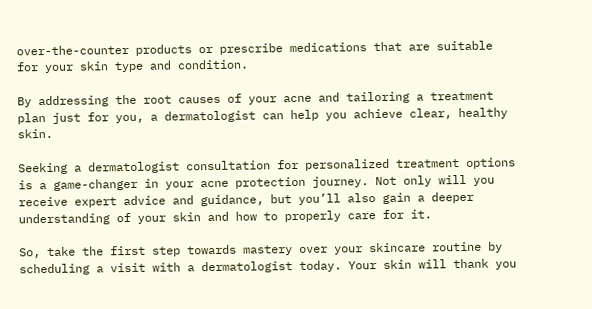over-the-counter products or prescribe medications that are suitable for your skin type and condition.

By addressing the root causes of your acne and tailoring a treatment plan just for you, a dermatologist can help you achieve clear, healthy skin.

Seeking a dermatologist consultation for personalized treatment options is a game-changer in your acne protection journey. Not only will you receive expert advice and guidance, but you’ll also gain a deeper understanding of your skin and how to properly care for it.

So, take the first step towards mastery over your skincare routine by scheduling a visit with a dermatologist today. Your skin will thank you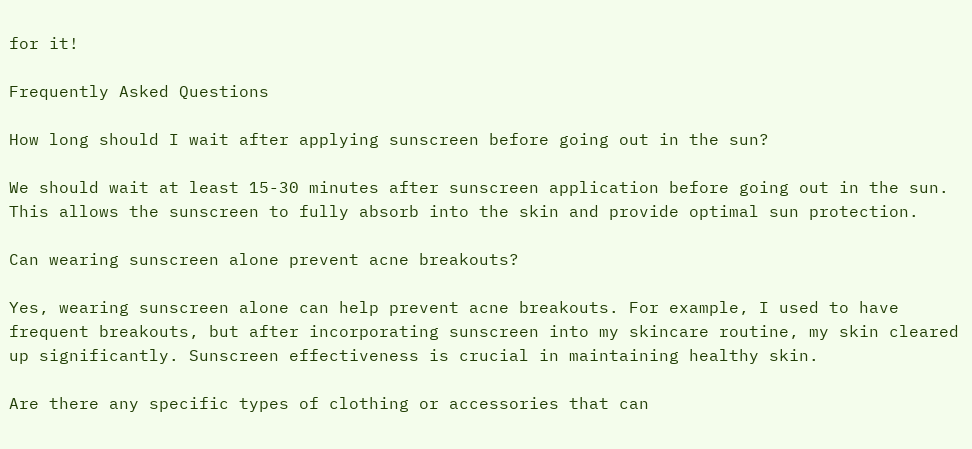for it!

Frequently Asked Questions

How long should I wait after applying sunscreen before going out in the sun?

We should wait at least 15-30 minutes after sunscreen application before going out in the sun. This allows the sunscreen to fully absorb into the skin and provide optimal sun protection.

Can wearing sunscreen alone prevent acne breakouts?

Yes, wearing sunscreen alone can help prevent acne breakouts. For example, I used to have frequent breakouts, but after incorporating sunscreen into my skincare routine, my skin cleared up significantly. Sunscreen effectiveness is crucial in maintaining healthy skin.

Are there any specific types of clothing or accessories that can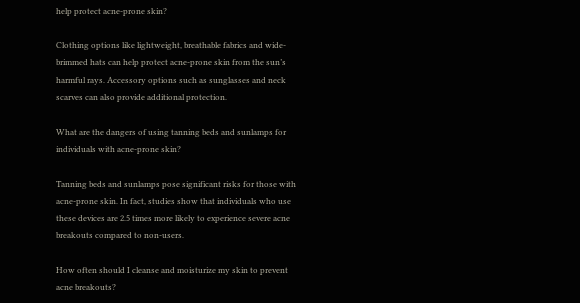help protect acne-prone skin?

Clothing options like lightweight, breathable fabrics and wide-brimmed hats can help protect acne-prone skin from the sun’s harmful rays. Accessory options such as sunglasses and neck scarves can also provide additional protection.

What are the dangers of using tanning beds and sunlamps for individuals with acne-prone skin?

Tanning beds and sunlamps pose significant risks for those with acne-prone skin. In fact, studies show that individuals who use these devices are 2.5 times more likely to experience severe acne breakouts compared to non-users.

How often should I cleanse and moisturize my skin to prevent acne breakouts?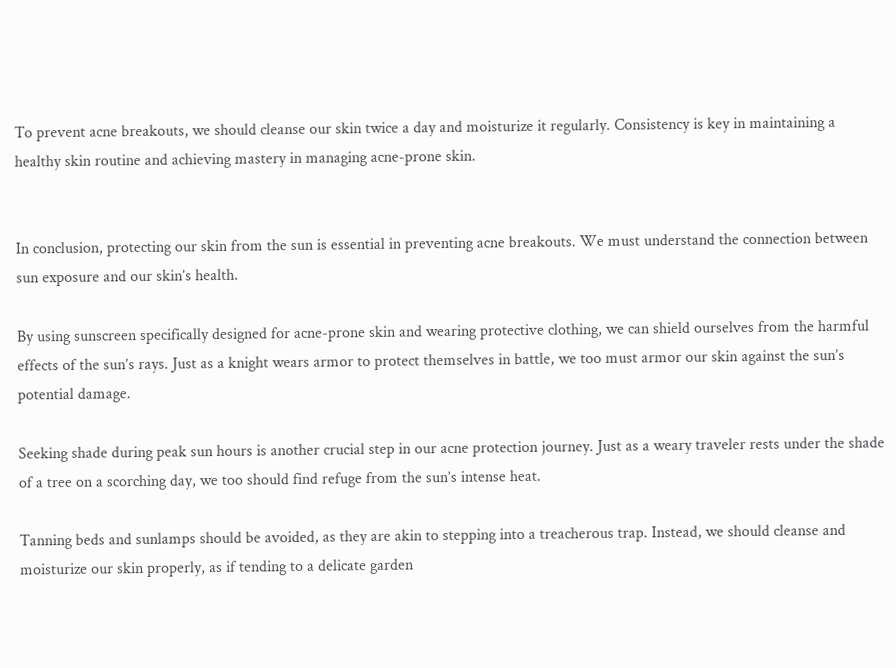To prevent acne breakouts, we should cleanse our skin twice a day and moisturize it regularly. Consistency is key in maintaining a healthy skin routine and achieving mastery in managing acne-prone skin.


In conclusion, protecting our skin from the sun is essential in preventing acne breakouts. We must understand the connection between sun exposure and our skin’s health.

By using sunscreen specifically designed for acne-prone skin and wearing protective clothing, we can shield ourselves from the harmful effects of the sun’s rays. Just as a knight wears armor to protect themselves in battle, we too must armor our skin against the sun’s potential damage.

Seeking shade during peak sun hours is another crucial step in our acne protection journey. Just as a weary traveler rests under the shade of a tree on a scorching day, we too should find refuge from the sun’s intense heat.

Tanning beds and sunlamps should be avoided, as they are akin to stepping into a treacherous trap. Instead, we should cleanse and moisturize our skin properly, as if tending to a delicate garden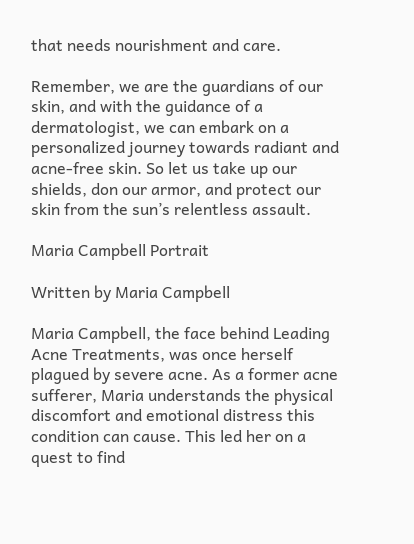that needs nourishment and care.

Remember, we are the guardians of our skin, and with the guidance of a dermatologist, we can embark on a personalized journey towards radiant and acne-free skin. So let us take up our shields, don our armor, and protect our skin from the sun’s relentless assault.

Maria Campbell Portrait

Written by Maria Campbell

Maria Campbell, the face behind Leading Acne Treatments, was once herself plagued by severe acne. As a former acne sufferer, Maria understands the physical discomfort and emotional distress this condition can cause. This led her on a quest to find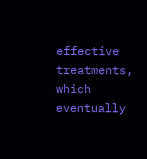effective treatments, which eventually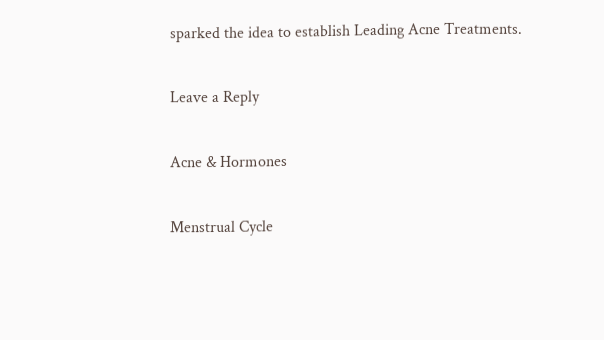sparked the idea to establish Leading Acne Treatments.

Leave a Reply

Acne & Hormones

Menstrual Cycle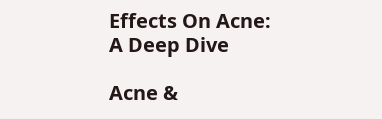Effects On Acne: A Deep Dive

Acne &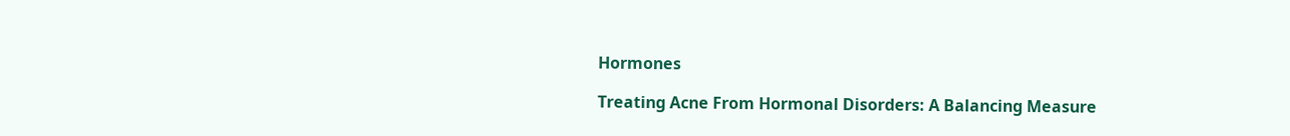Hormones

Treating Acne From Hormonal Disorders: A Balancing Measure